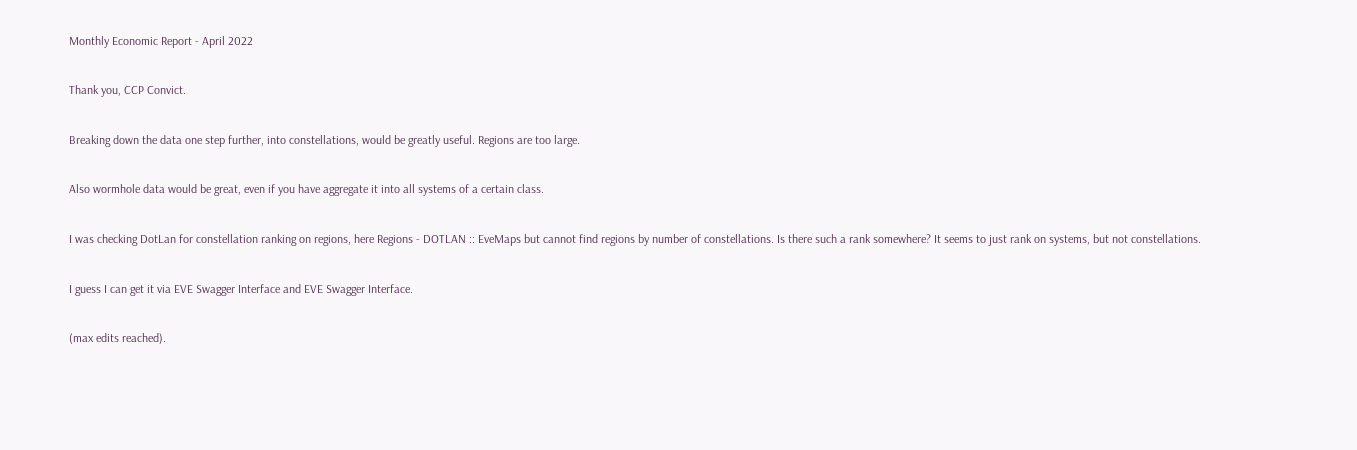Monthly Economic Report - April 2022

Thank you, CCP Convict.

Breaking down the data one step further, into constellations, would be greatly useful. Regions are too large.

Also wormhole data would be great, even if you have aggregate it into all systems of a certain class.

I was checking DotLan for constellation ranking on regions, here Regions - DOTLAN :: EveMaps but cannot find regions by number of constellations. Is there such a rank somewhere? It seems to just rank on systems, but not constellations.

I guess I can get it via EVE Swagger Interface and EVE Swagger Interface.

(max edits reached).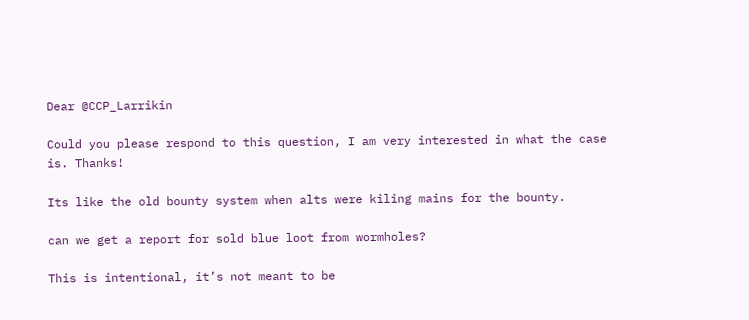Dear @CCP_Larrikin

Could you please respond to this question, I am very interested in what the case is. Thanks!

Its like the old bounty system when alts were kiling mains for the bounty.

can we get a report for sold blue loot from wormholes?

This is intentional, it’s not meant to be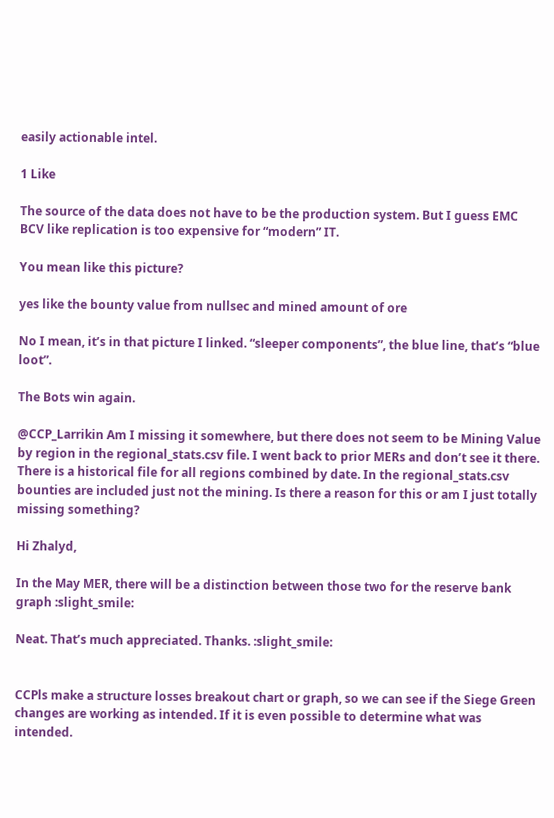easily actionable intel.

1 Like

The source of the data does not have to be the production system. But I guess EMC BCV like replication is too expensive for “modern” IT.

You mean like this picture?

yes like the bounty value from nullsec and mined amount of ore

No I mean, it’s in that picture I linked. “sleeper components”, the blue line, that’s “blue loot”.

The Bots win again.

@CCP_Larrikin Am I missing it somewhere, but there does not seem to be Mining Value by region in the regional_stats.csv file. I went back to prior MERs and don’t see it there. There is a historical file for all regions combined by date. In the regional_stats.csv bounties are included just not the mining. Is there a reason for this or am I just totally missing something?

Hi Zhalyd,

In the May MER, there will be a distinction between those two for the reserve bank graph :slight_smile:

Neat. That’s much appreciated. Thanks. :slight_smile:


CCPls make a structure losses breakout chart or graph, so we can see if the Siege Green changes are working as intended. If it is even possible to determine what was intended.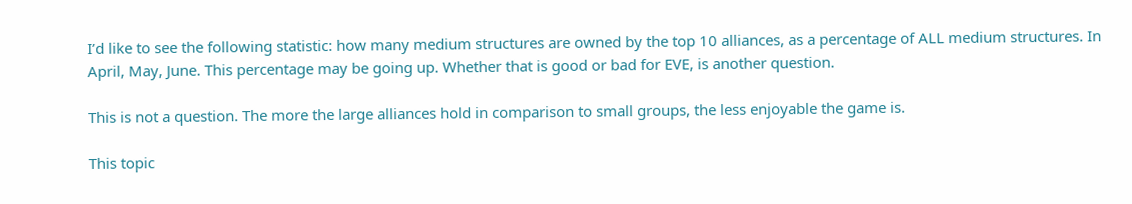I’d like to see the following statistic: how many medium structures are owned by the top 10 alliances, as a percentage of ALL medium structures. In April, May, June. This percentage may be going up. Whether that is good or bad for EVE, is another question.

This is not a question. The more the large alliances hold in comparison to small groups, the less enjoyable the game is.

This topic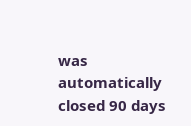was automatically closed 90 days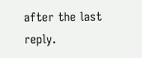after the last reply.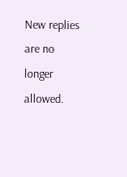New replies are no longer allowed.